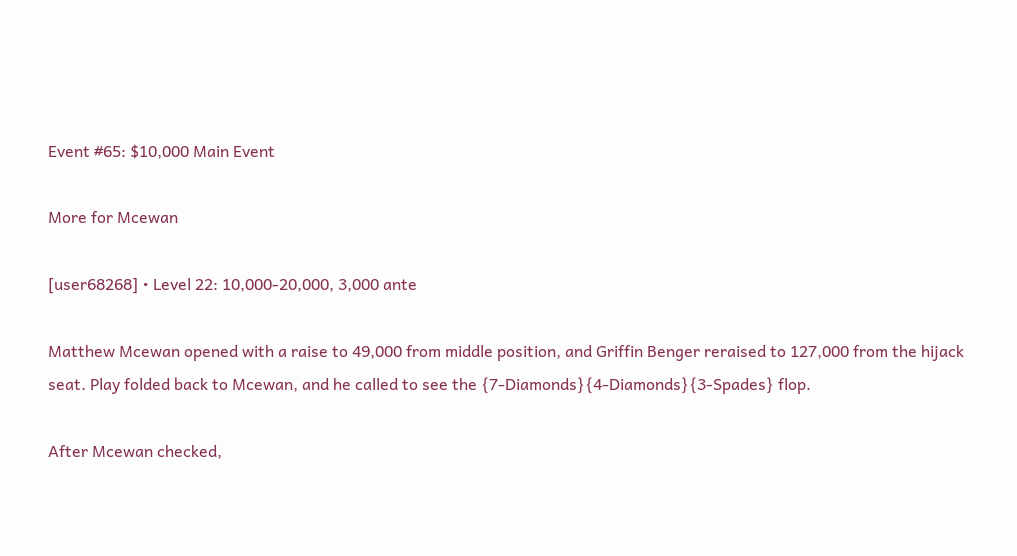Event #65: $10,000 Main Event

More for Mcewan

[user68268] • Level 22: 10,000-20,000, 3,000 ante

Matthew Mcewan opened with a raise to 49,000 from middle position, and Griffin Benger reraised to 127,000 from the hijack seat. Play folded back to Mcewan, and he called to see the {7-Diamonds}{4-Diamonds}{3-Spades} flop.

After Mcewan checked,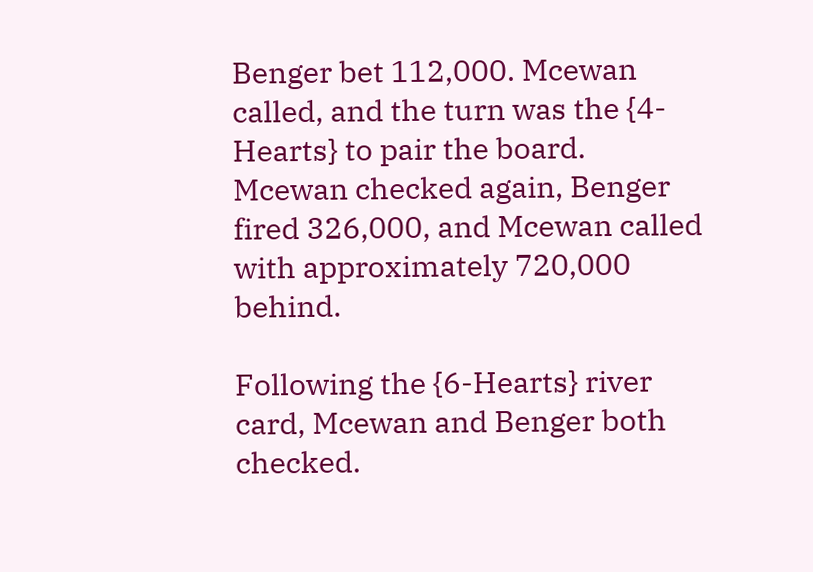Benger bet 112,000. Mcewan called, and the turn was the {4-Hearts} to pair the board. Mcewan checked again, Benger fired 326,000, and Mcewan called with approximately 720,000 behind.

Following the {6-Hearts} river card, Mcewan and Benger both checked.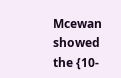Mcewan showed the {10-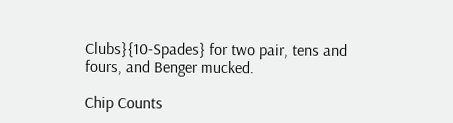Clubs}{10-Spades} for two pair, tens and fours, and Benger mucked.

Chip Counts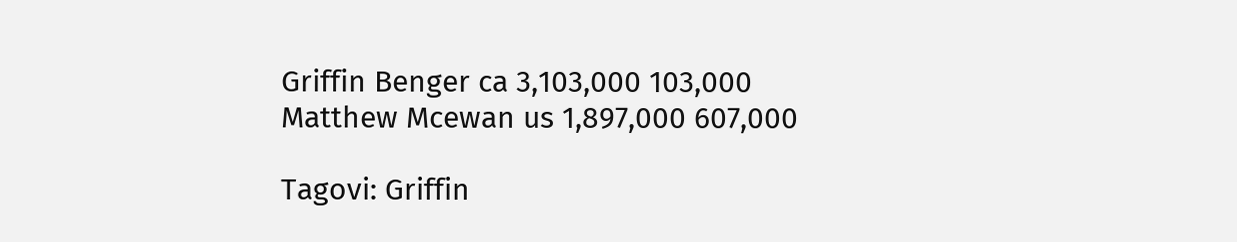Griffin Benger ca 3,103,000 103,000
Matthew Mcewan us 1,897,000 607,000

Tagovi: Griffin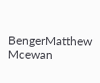BengerMatthew Mcewan